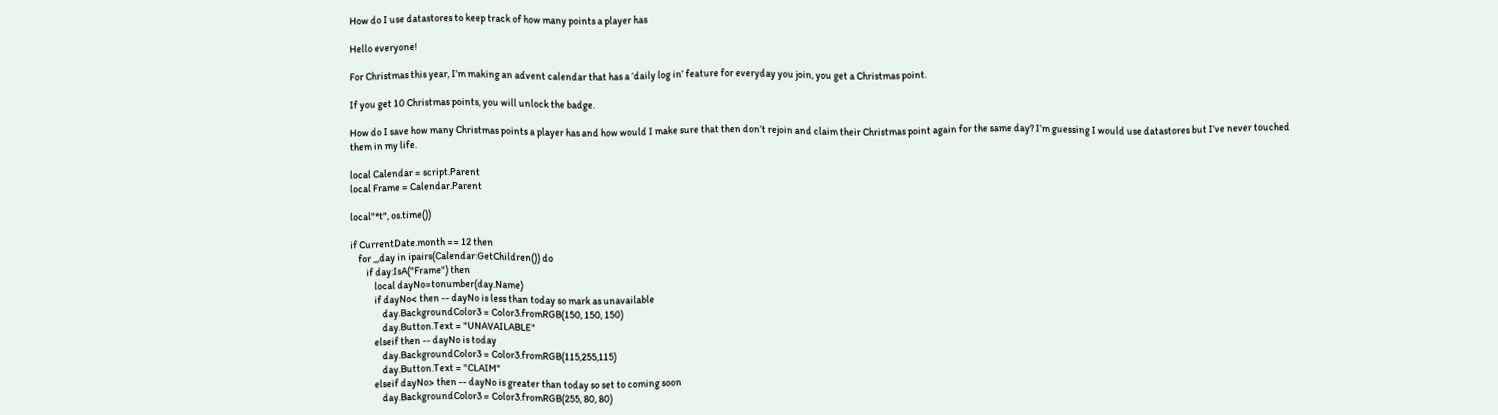How do I use datastores to keep track of how many points a player has

Hello everyone!

For Christmas this year, I’m making an advent calendar that has a ‘daily log in’ feature for everyday you join, you get a Christmas point.

If you get 10 Christmas points, you will unlock the badge.

How do I save how many Christmas points a player has and how would I make sure that then don’t rejoin and claim their Christmas point again for the same day? I’m guessing I would use datastores but I’ve never touched them in my life.

local Calendar = script.Parent
local Frame = Calendar.Parent

local"*t", os.time())

if CurrentDate.month == 12 then
    for _,day in ipairs(Calendar:GetChildren()) do
        if day:IsA("Frame") then
            local dayNo=tonumber(day.Name)
            if dayNo< then -- dayNo is less than today so mark as unavailable
                day.BackgroundColor3 = Color3.fromRGB(150, 150, 150)
                day.Button.Text = "UNAVAILABLE"
            elseif then -- dayNo is today
                day.BackgroundColor3 = Color3.fromRGB(115,255,115)
                day.Button.Text = "CLAIM"
            elseif dayNo> then -- dayNo is greater than today so set to coming soon
                day.BackgroundColor3 = Color3.fromRGB(255, 80, 80)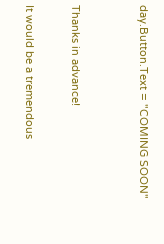day.Button.Text = "COMING SOON"


Thanks in advance!

It would be a tremendous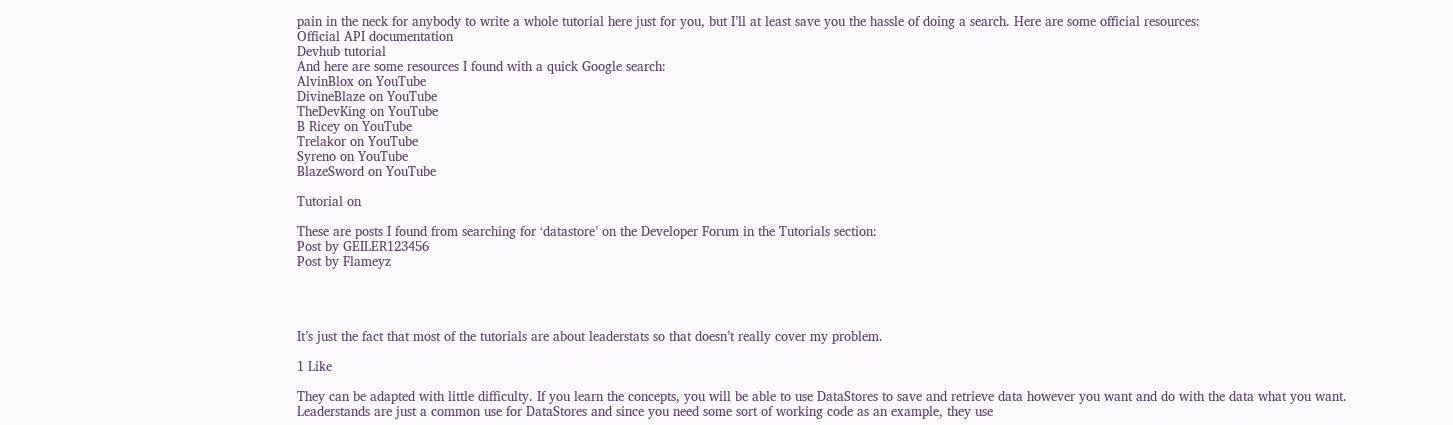pain in the neck for anybody to write a whole tutorial here just for you, but I’ll at least save you the hassle of doing a search. Here are some official resources:
Official API documentation
Devhub tutorial
And here are some resources I found with a quick Google search:
AlvinBlox on YouTube
DivineBlaze on YouTube
TheDevKing on YouTube
B Ricey on YouTube
Trelakor on YouTube
Syreno on YouTube
BlazeSword on YouTube

Tutorial on

These are posts I found from searching for ‘datastore’ on the Developer Forum in the Tutorials section:
Post by GEILER123456
Post by Flameyz




It’s just the fact that most of the tutorials are about leaderstats so that doesn’t really cover my problem.

1 Like

They can be adapted with little difficulty. If you learn the concepts, you will be able to use DataStores to save and retrieve data however you want and do with the data what you want. Leaderstands are just a common use for DataStores and since you need some sort of working code as an example, they use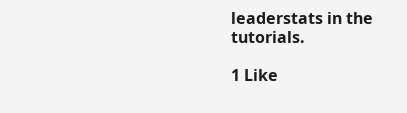leaderstats in the tutorials.

1 Like